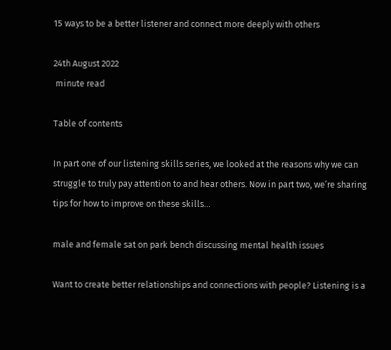15 ways to be a better listener and connect more deeply with others

24th August 2022
 minute read

Table of contents

In part one of our listening skills series, we looked at the reasons why we can struggle to truly pay attention to and hear others. Now in part two, we’re sharing tips for how to improve on these skills…

male and female sat on park bench discussing mental health issues

Want to create better relationships and connections with people? Listening is a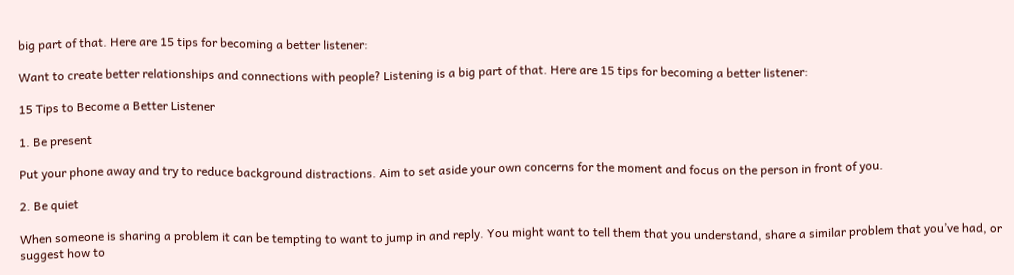big part of that. Here are 15 tips for becoming a better listener:

Want to create better relationships and connections with people? Listening is a big part of that. Here are 15 tips for becoming a better listener:

15 Tips to Become a Better Listener

1. Be present

Put your phone away and try to reduce background distractions. Aim to set aside your own concerns for the moment and focus on the person in front of you.

2. Be quiet

When someone is sharing a problem it can be tempting to want to jump in and reply. You might want to tell them that you understand, share a similar problem that you’ve had, or suggest how to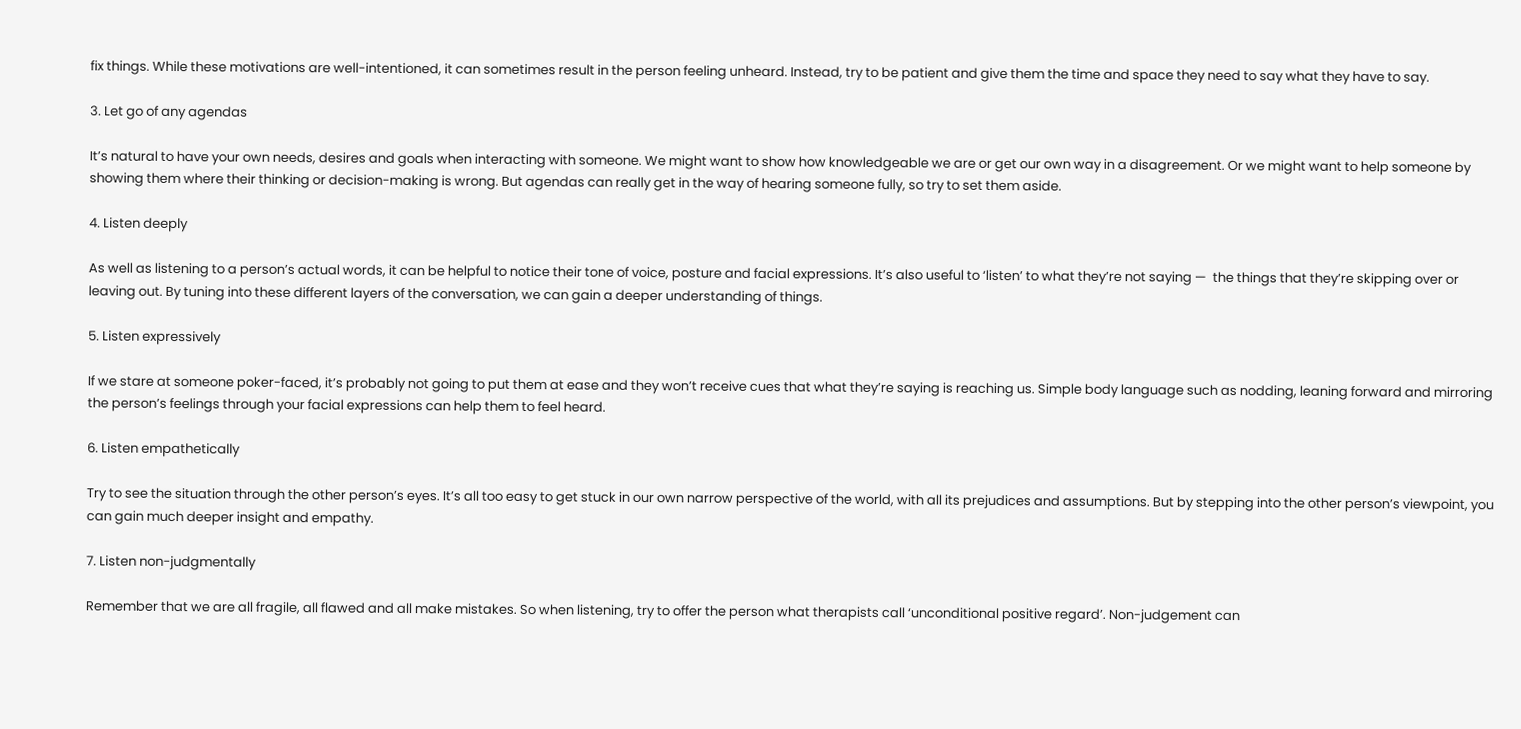fix things. While these motivations are well-intentioned, it can sometimes result in the person feeling unheard. Instead, try to be patient and give them the time and space they need to say what they have to say.

3. Let go of any agendas

It’s natural to have your own needs, desires and goals when interacting with someone. We might want to show how knowledgeable we are or get our own way in a disagreement. Or we might want to help someone by showing them where their thinking or decision-making is wrong. But agendas can really get in the way of hearing someone fully, so try to set them aside.

4. Listen deeply

As well as listening to a person’s actual words, it can be helpful to notice their tone of voice, posture and facial expressions. It’s also useful to ‘listen’ to what they’re not saying —  the things that they’re skipping over or leaving out. By tuning into these different layers of the conversation, we can gain a deeper understanding of things.

5. Listen expressively

If we stare at someone poker-faced, it’s probably not going to put them at ease and they won’t receive cues that what they’re saying is reaching us. Simple body language such as nodding, leaning forward and mirroring the person’s feelings through your facial expressions can help them to feel heard.

6. Listen empathetically

Try to see the situation through the other person’s eyes. It’s all too easy to get stuck in our own narrow perspective of the world, with all its prejudices and assumptions. But by stepping into the other person’s viewpoint, you can gain much deeper insight and empathy.

7. Listen non-judgmentally

Remember that we are all fragile, all flawed and all make mistakes. So when listening, try to offer the person what therapists call ‘unconditional positive regard’. Non-judgement can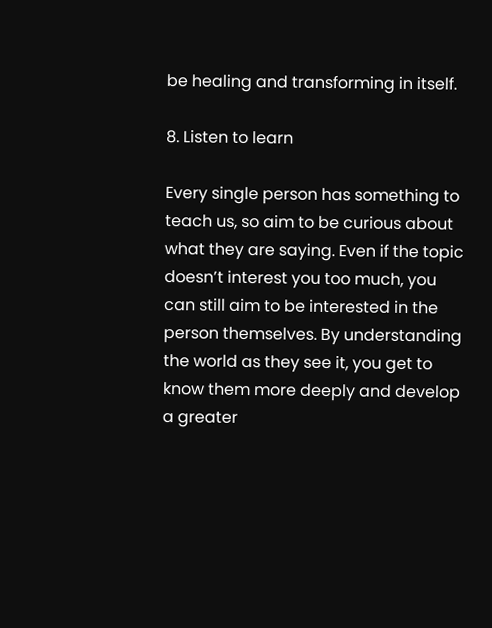be healing and transforming in itself.

8. Listen to learn

Every single person has something to teach us, so aim to be curious about what they are saying. Even if the topic doesn’t interest you too much, you can still aim to be interested in the person themselves. By understanding the world as they see it, you get to know them more deeply and develop a greater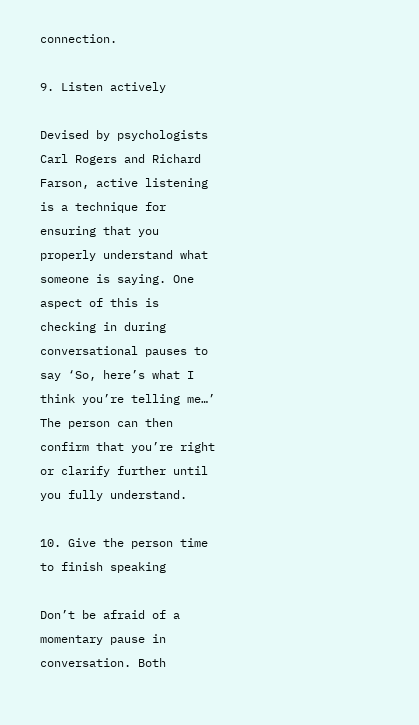connection.

9. Listen actively

Devised by psychologists Carl Rogers and Richard Farson, active listening is a technique for ensuring that you properly understand what someone is saying. One aspect of this is checking in during conversational pauses to say ‘So, here’s what I think you’re telling me…’ The person can then confirm that you’re right or clarify further until you fully understand.

10. Give the person time to finish speaking

Don’t be afraid of a momentary pause in conversation. Both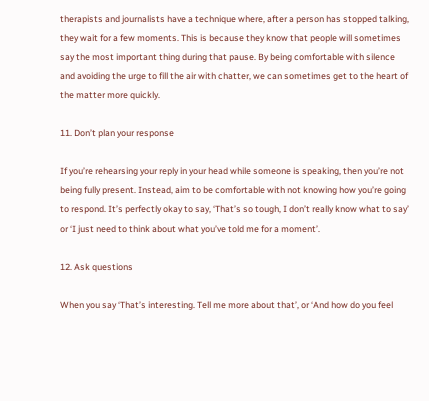therapists and journalists have a technique where, after a person has stopped talking, they wait for a few moments. This is because they know that people will sometimes say the most important thing during that pause. By being comfortable with silence and avoiding the urge to fill the air with chatter, we can sometimes get to the heart of the matter more quickly.

11. Don’t plan your response

If you’re rehearsing your reply in your head while someone is speaking, then you’re not being fully present. Instead, aim to be comfortable with not knowing how you’re going to respond. It’s perfectly okay to say, ‘That’s so tough, I don’t really know what to say’ or ‘I just need to think about what you’ve told me for a moment’.

12. Ask questions

When you say ‘That’s interesting. Tell me more about that’, or ‘And how do you feel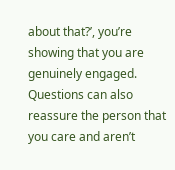about that?’, you’re showing that you are genuinely engaged. Questions can also reassure the person that you care and aren’t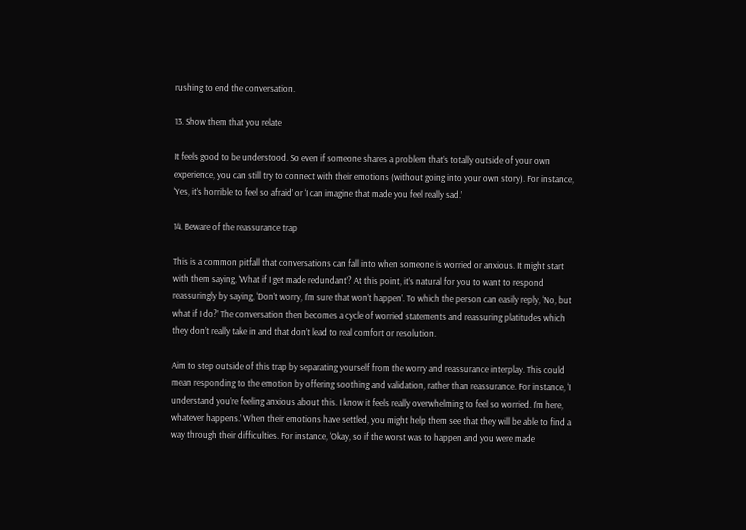rushing to end the conversation.

13. Show them that you relate

It feels good to be understood. So even if someone shares a problem that’s totally outside of your own experience, you can still try to connect with their emotions (without going into your own story). For instance, ‘Yes, it’s horrible to feel so afraid’ or ‘I can imagine that made you feel really sad.’

14. Beware of the reassurance trap

This is a common pitfall that conversations can fall into when someone is worried or anxious. It might start with them saying, ‘What if I get made redundant’? At this point, it’s natural for you to want to respond reassuringly by saying, ‘Don’t worry, I’m sure that won’t happen’. To which the person can easily reply, ‘No, but what if I do?’ The conversation then becomes a cycle of worried statements and reassuring platitudes which they don’t really take in and that don’t lead to real comfort or resolution.

Aim to step outside of this trap by separating yourself from the worry and reassurance interplay. This could mean responding to the emotion by offering soothing and validation, rather than reassurance. For instance, ‘I understand you’re feeling anxious about this. I know it feels really overwhelming to feel so worried. I’m here, whatever happens.’ When their emotions have settled, you might help them see that they will be able to find a way through their difficulties. For instance, ‘Okay, so if the worst was to happen and you were made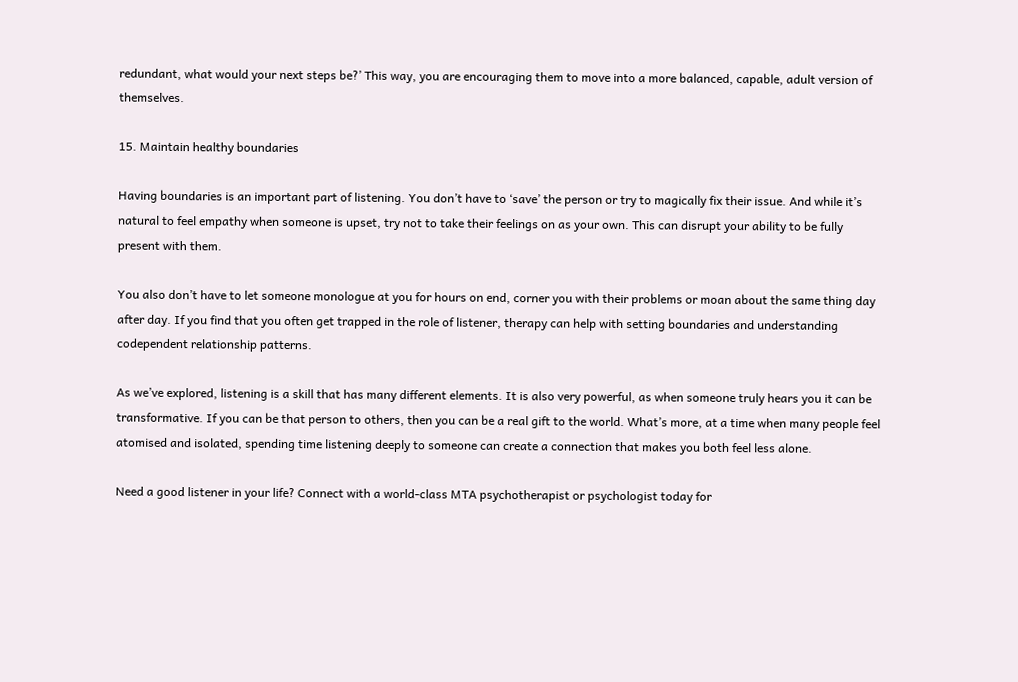redundant, what would your next steps be?’ This way, you are encouraging them to move into a more balanced, capable, adult version of themselves.

15. Maintain healthy boundaries

Having boundaries is an important part of listening. You don’t have to ‘save’ the person or try to magically fix their issue. And while it’s natural to feel empathy when someone is upset, try not to take their feelings on as your own. This can disrupt your ability to be fully present with them.

You also don’t have to let someone monologue at you for hours on end, corner you with their problems or moan about the same thing day after day. If you find that you often get trapped in the role of listener, therapy can help with setting boundaries and understanding codependent relationship patterns.

As we’ve explored, listening is a skill that has many different elements. It is also very powerful, as when someone truly hears you it can be transformative. If you can be that person to others, then you can be a real gift to the world. What’s more, at a time when many people feel atomised and isolated, spending time listening deeply to someone can create a connection that makes you both feel less alone.

Need a good listener in your life? Connect with a world-class MTA psychotherapist or psychologist today for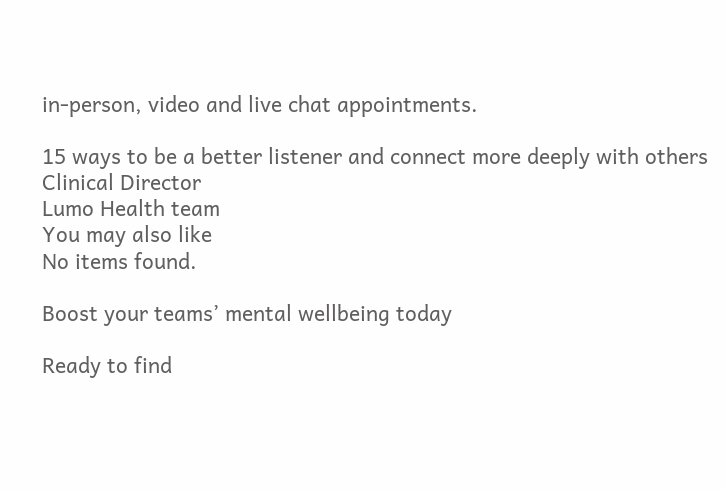in-person, video and live chat appointments.

15 ways to be a better listener and connect more deeply with others
Clinical Director
Lumo Health team
You may also like
No items found.

Boost your teams’ mental wellbeing today

Ready to find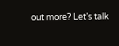out more? Let’s talk